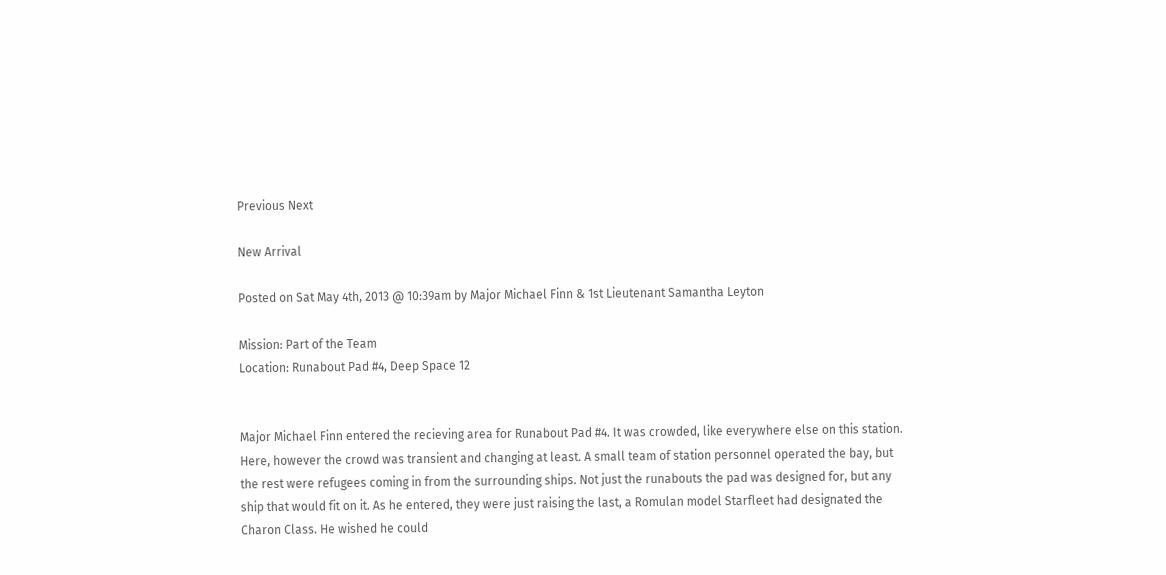Previous Next

New Arrival

Posted on Sat May 4th, 2013 @ 10:39am by Major Michael Finn & 1st Lieutenant Samantha Leyton

Mission: Part of the Team
Location: Runabout Pad #4, Deep Space 12


Major Michael Finn entered the recieving area for Runabout Pad #4. It was crowded, like everywhere else on this station. Here, however the crowd was transient and changing at least. A small team of station personnel operated the bay, but the rest were refugees coming in from the surrounding ships. Not just the runabouts the pad was designed for, but any ship that would fit on it. As he entered, they were just raising the last, a Romulan model Starfleet had designated the Charon Class. He wished he could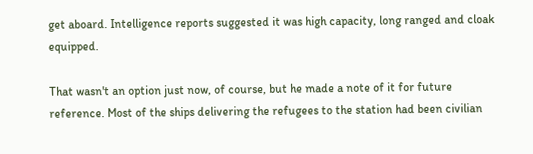get aboard. Intelligence reports suggested it was high capacity, long ranged and cloak equipped.

That wasn't an option just now, of course, but he made a note of it for future reference. Most of the ships delivering the refugees to the station had been civilian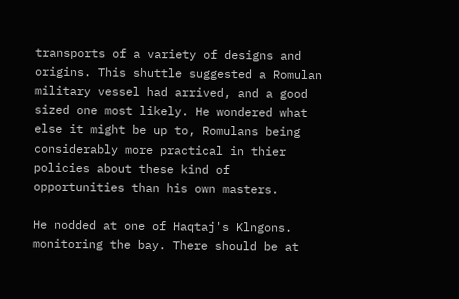transports of a variety of designs and origins. This shuttle suggested a Romulan military vessel had arrived, and a good sized one most likely. He wondered what else it might be up to, Romulans being considerably more practical in thier policies about these kind of opportunities than his own masters.

He nodded at one of Haqtaj's Klngons. monitoring the bay. There should be at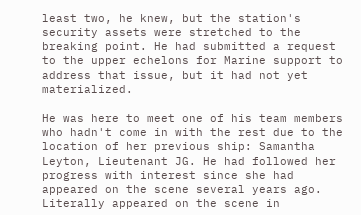least two, he knew, but the station's security assets were stretched to the breaking point. He had submitted a request to the upper echelons for Marine support to address that issue, but it had not yet materialized.

He was here to meet one of his team members who hadn't come in with the rest due to the location of her previous ship: Samantha Leyton, Lieutenant JG. He had followed her progress with interest since she had appeared on the scene several years ago. Literally appeared on the scene in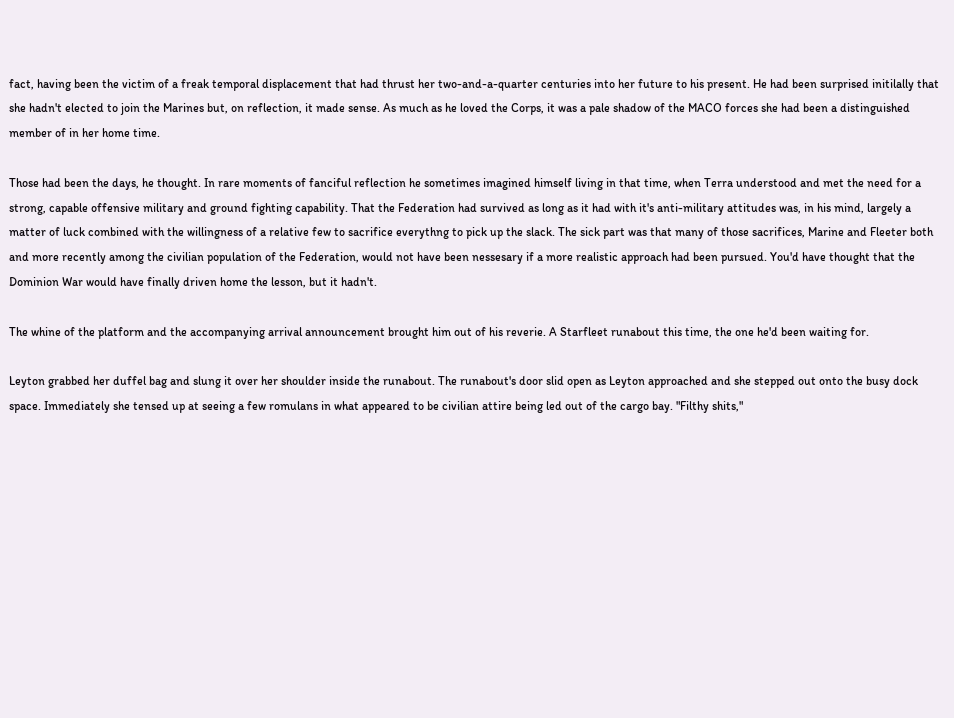fact, having been the victim of a freak temporal displacement that had thrust her two-and-a-quarter centuries into her future to his present. He had been surprised initilally that she hadn't elected to join the Marines but, on reflection, it made sense. As much as he loved the Corps, it was a pale shadow of the MACO forces she had been a distinguished member of in her home time.

Those had been the days, he thought. In rare moments of fanciful reflection he sometimes imagined himself living in that time, when Terra understood and met the need for a strong, capable offensive military and ground fighting capability. That the Federation had survived as long as it had with it's anti-military attitudes was, in his mind, largely a matter of luck combined with the willingness of a relative few to sacrifice everythng to pick up the slack. The sick part was that many of those sacrifices, Marine and Fleeter both and more recently among the civilian population of the Federation, would not have been nessesary if a more realistic approach had been pursued. You'd have thought that the Dominion War would have finally driven home the lesson, but it hadn't.

The whine of the platform and the accompanying arrival announcement brought him out of his reverie. A Starfleet runabout this time, the one he'd been waiting for.

Leyton grabbed her duffel bag and slung it over her shoulder inside the runabout. The runabout's door slid open as Leyton approached and she stepped out onto the busy dock space. Immediately she tensed up at seeing a few romulans in what appeared to be civilian attire being led out of the cargo bay. "Filthy shits,"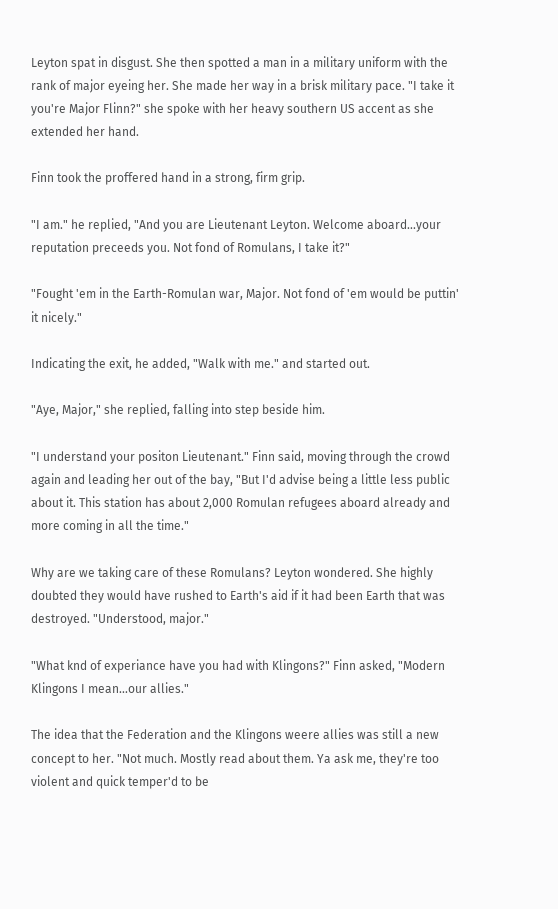Leyton spat in disgust. She then spotted a man in a military uniform with the rank of major eyeing her. She made her way in a brisk military pace. "I take it you're Major Flinn?" she spoke with her heavy southern US accent as she extended her hand.

Finn took the proffered hand in a strong, firm grip.

"I am." he replied, "And you are Lieutenant Leyton. Welcome aboard...your reputation preceeds you. Not fond of Romulans, I take it?"

"Fought 'em in the Earth-Romulan war, Major. Not fond of 'em would be puttin' it nicely."

Indicating the exit, he added, "Walk with me." and started out.

"Aye, Major," she replied, falling into step beside him.

"I understand your positon Lieutenant." Finn said, moving through the crowd again and leading her out of the bay, "But I'd advise being a little less public about it. This station has about 2,000 Romulan refugees aboard already and more coming in all the time."

Why are we taking care of these Romulans? Leyton wondered. She highly doubted they would have rushed to Earth's aid if it had been Earth that was destroyed. "Understood, major."

"What knd of experiance have you had with Klingons?" Finn asked, "Modern Klingons I mean...our allies."

The idea that the Federation and the Klingons weere allies was still a new concept to her. "Not much. Mostly read about them. Ya ask me, they're too violent and quick temper'd to be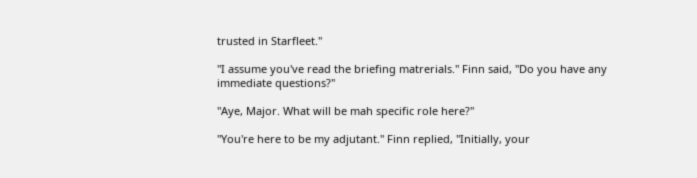trusted in Starfleet."

"I assume you've read the briefing matrerials." Finn said, "Do you have any immediate questions?"

"Aye, Major. What will be mah specific role here?"

"You're here to be my adjutant." Finn replied, "Initially, your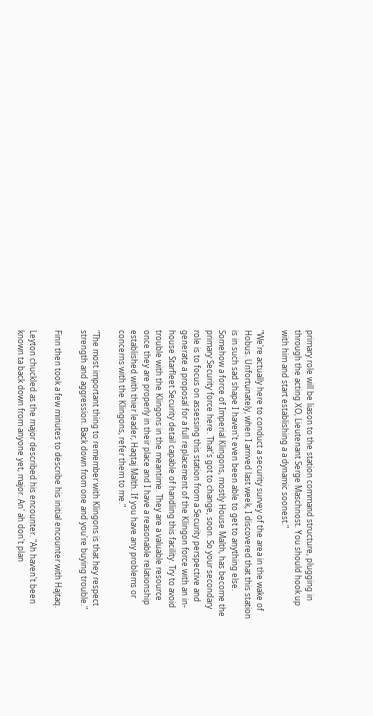primary role will be liason to the station command structure, plugging in through the acting XO, Lieutenant Serge Maschnost. You should hook up with him and start establishing a a dynamic soonest."

"We're actually here to conduct a security survey of the area in the wake of Hobus. Unfortunately, when I arrived last week, I discovered that this station is in such sad shape I haven't even been able to get to anything else. Somehow a force of Imperial Klingons, mostly House Malth, has become the primary Security force here. That's got to change, soon. So your secondary role is to focus on assessing this station from a Security perspective and generate a proposal for a full replacement of the Klingon force with an in-house Starfleet Security detail capable of handling this facility. Try to avoid trouble with the Klingons in the meantime. They are a valuable resource once they are properly in their place and I have a reasonable relationship established with thier leader, Haqtaj Malth. If you have any problems or concerns with the Klingons, refer them to me."

"The most important thing to remember with Klingons is that hey respect strength and aggression. Back down from one and you're buying trouble."

Finn then took a few minutes to describe his initial encounter with Hajtaq.

Leyton chuckled as the major described his encounter. "Ah haven't been known ta back down from anyone yet, major. An' ah don't plan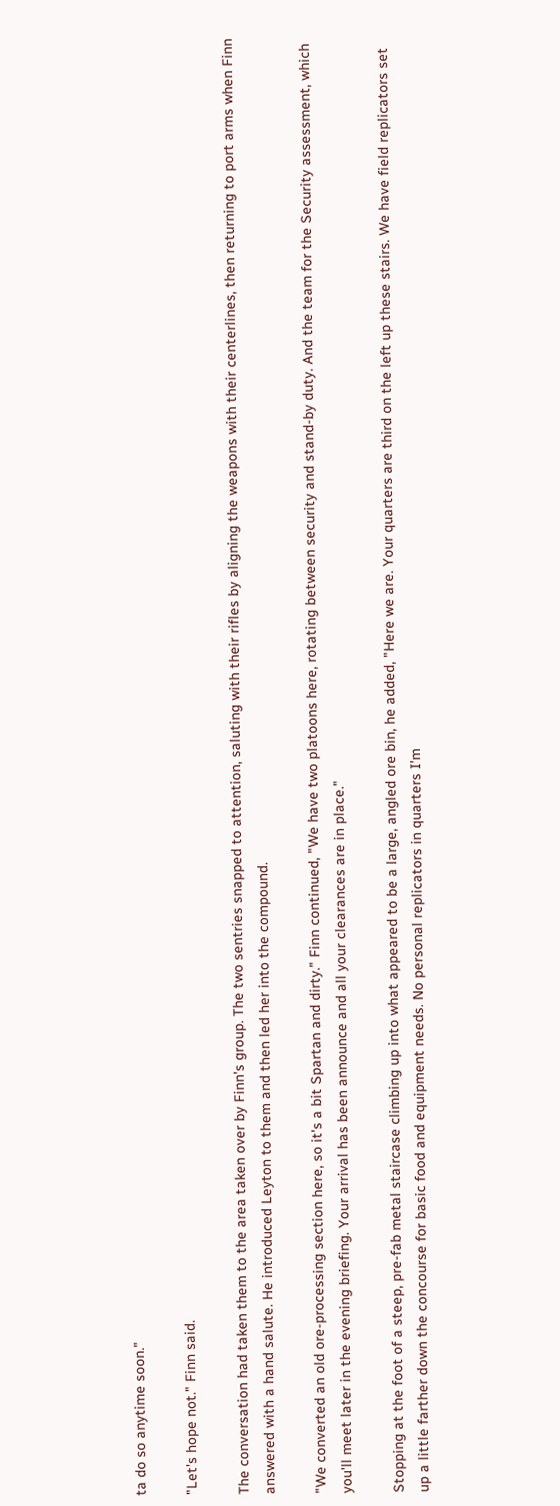ta do so anytime soon."

"Let's hope not." Finn said.

The conversation had taken them to the area taken over by Finn's group. The two sentries snapped to attention, saluting with their rifles by aligning the weapons with their centerlines, then returning to port arms when Finn answered with a hand salute. He introduced Leyton to them and then led her into the compound.

"We converted an old ore-processing section here, so it's a bit Spartan and dirty." Finn continued, "We have two platoons here, rotating between security and stand-by duty. And the team for the Security assessment, which you'll meet later in the evening briefing. Your arrival has been announce and all your clearances are in place."

Stopping at the foot of a steep, pre-fab metal staircase climbing up into what appeared to be a large, angled ore bin, he added, "Here we are. Your quarters are third on the left up these stairs. We have field replicators set up a little farther down the concourse for basic food and equipment needs. No personal replicators in quarters I'm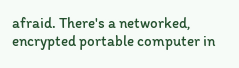afraid. There's a networked, encrypted portable computer in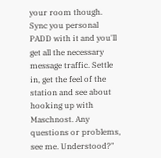your room though. Sync you personal PADD with it and you'll get all the necessary message traffic. Settle in, get the feel of the station and see about hooking up with Maschnost. Any questions or problems, see me. Understood?"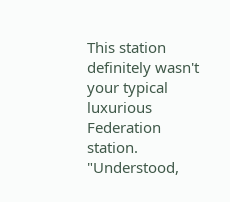This station definitely wasn't your typical luxurious Federation station. "Understood,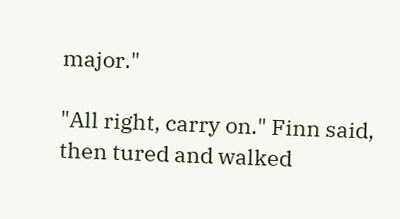major."

"All right, carry on." Finn said, then tured and walked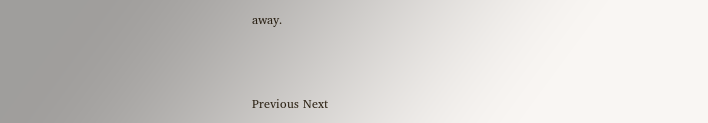away.



Previous Next